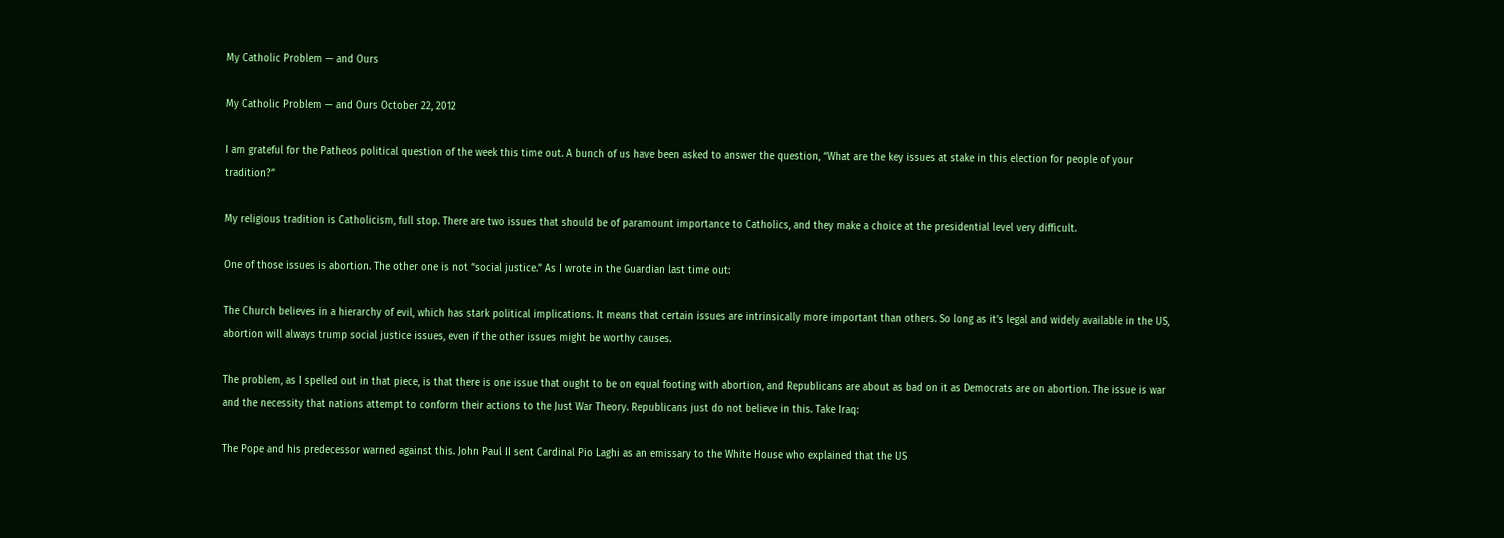My Catholic Problem — and Ours

My Catholic Problem — and Ours October 22, 2012

I am grateful for the Patheos political question of the week this time out. A bunch of us have been asked to answer the question, “What are the key issues at stake in this election for people of your tradition?”

My religious tradition is Catholicism, full stop. There are two issues that should be of paramount importance to Catholics, and they make a choice at the presidential level very difficult.

One of those issues is abortion. The other one is not “social justice.” As I wrote in the Guardian last time out:

The Church believes in a hierarchy of evil, which has stark political implications. It means that certain issues are intrinsically more important than others. So long as it’s legal and widely available in the US, abortion will always trump social justice issues, even if the other issues might be worthy causes.

The problem, as I spelled out in that piece, is that there is one issue that ought to be on equal footing with abortion, and Republicans are about as bad on it as Democrats are on abortion. The issue is war and the necessity that nations attempt to conform their actions to the Just War Theory. Republicans just do not believe in this. Take Iraq:

The Pope and his predecessor warned against this. John Paul II sent Cardinal Pio Laghi as an emissary to the White House who explained that the US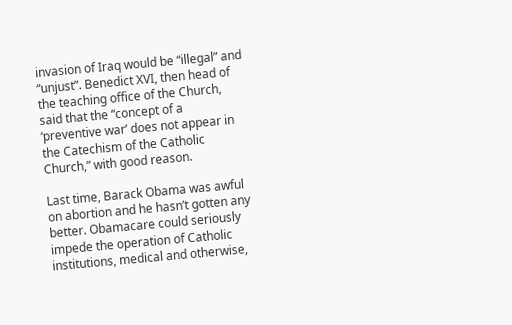invasion of Iraq would be “illegal” and “unjust”. Benedict XVI, then head of the teaching office of the Church, said that the “concept of a ‘preventive war’ does not appear in the Catechism of the Catholic Church,” with good reason.

Last time, Barack Obama was awful on abortion and he hasn’t gotten any better. Obamacare could seriously impede the operation of Catholic institutions, medical and otherwise,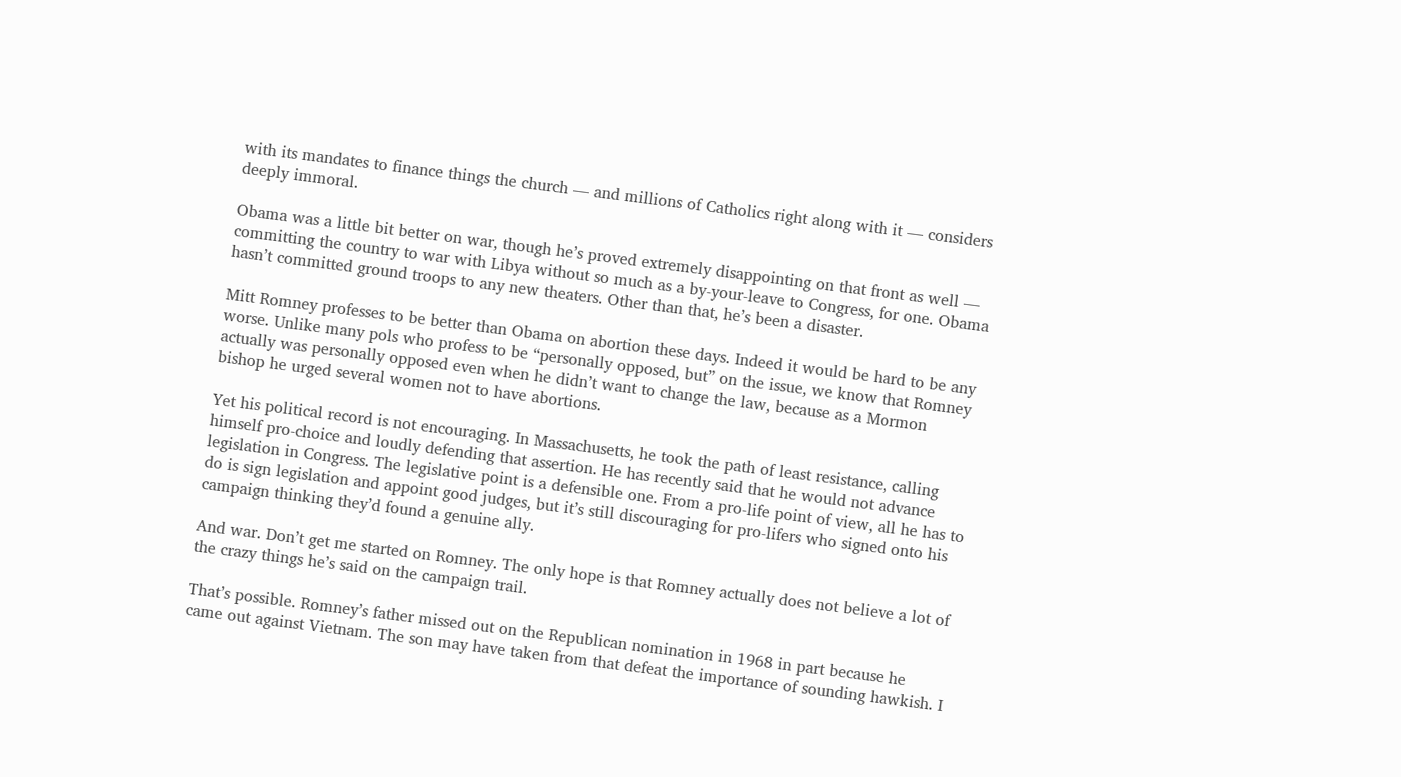with its mandates to finance things the church — and millions of Catholics right along with it — considers deeply immoral.

Obama was a little bit better on war, though he’s proved extremely disappointing on that front as well — committing the country to war with Libya without so much as a by-your-leave to Congress, for one. Obama hasn’t committed ground troops to any new theaters. Other than that, he’s been a disaster.

Mitt Romney professes to be better than Obama on abortion these days. Indeed it would be hard to be any worse. Unlike many pols who profess to be “personally opposed, but” on the issue, we know that Romney actually was personally opposed even when he didn’t want to change the law, because as a Mormon bishop he urged several women not to have abortions.

Yet his political record is not encouraging. In Massachusetts, he took the path of least resistance, calling himself pro-choice and loudly defending that assertion. He has recently said that he would not advance legislation in Congress. The legislative point is a defensible one. From a pro-life point of view, all he has to do is sign legislation and appoint good judges, but it’s still discouraging for pro-lifers who signed onto his campaign thinking they’d found a genuine ally.

And war. Don’t get me started on Romney. The only hope is that Romney actually does not believe a lot of the crazy things he’s said on the campaign trail.

That’s possible. Romney’s father missed out on the Republican nomination in 1968 in part because he came out against Vietnam. The son may have taken from that defeat the importance of sounding hawkish. I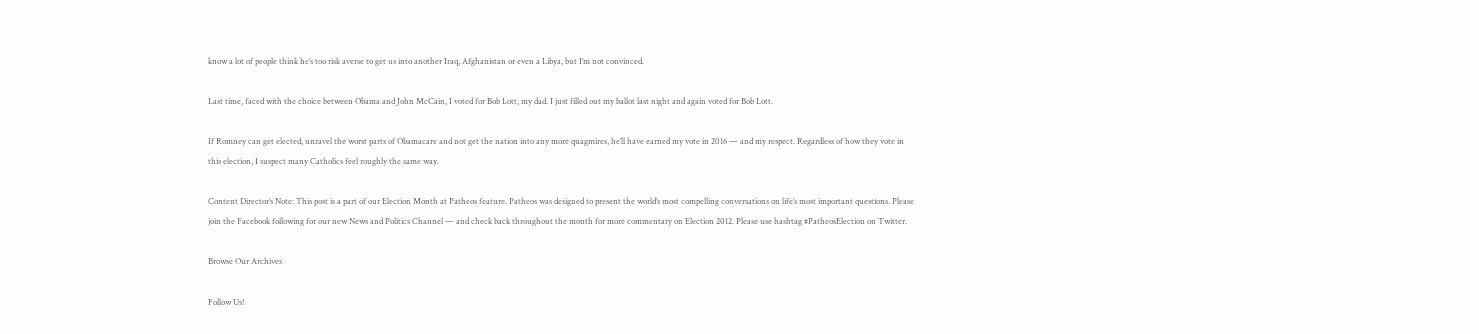know a lot of people think he’s too risk averse to get us into another Iraq, Afghanistan or even a Libya, but I’m not convinced.

Last time, faced with the choice between Obama and John McCain, I voted for Bob Lott, my dad. I just filled out my ballot last night and again voted for Bob Lott.

If Romney can get elected, unravel the worst parts of Obamacare and not get the nation into any more quagmires, he’ll have earned my vote in 2016 — and my respect. Regardless of how they vote in this election, I suspect many Catholics feel roughly the same way.

Content Director’s Note: This post is a part of our Election Month at Patheos feature. Patheos was designed to present the world’s most compelling conversations on life’s most important questions. Please join the Facebook following for our new News and Politics Channel — and check back throughout the month for more commentary on Election 2012. Please use hashtag #PatheosElection on Twitter.

Browse Our Archives

Follow Us!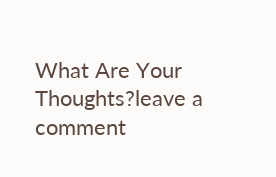What Are Your Thoughts?leave a comment